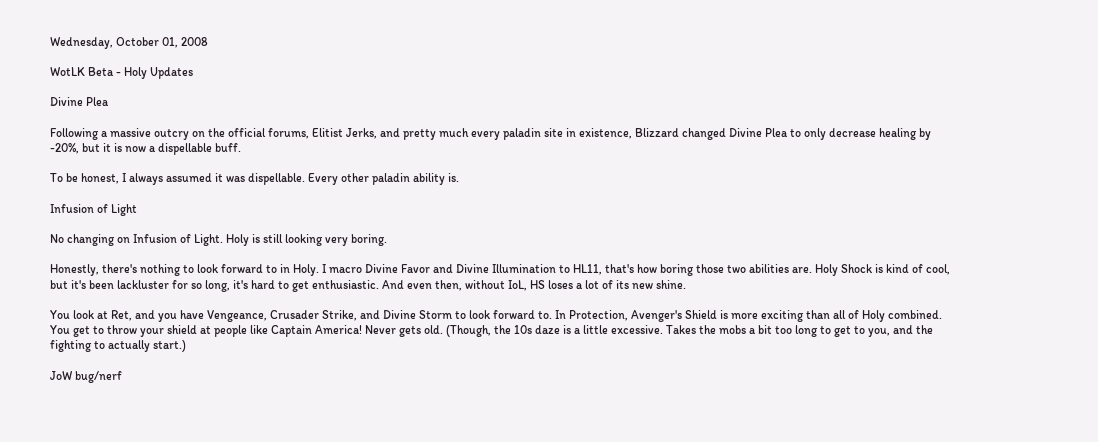Wednesday, October 01, 2008

WotLK Beta - Holy Updates

Divine Plea

Following a massive outcry on the official forums, Elitist Jerks, and pretty much every paladin site in existence, Blizzard changed Divine Plea to only decrease healing by -20%, but it is now a dispellable buff.

To be honest, I always assumed it was dispellable. Every other paladin ability is.

Infusion of Light

No changing on Infusion of Light. Holy is still looking very boring.

Honestly, there's nothing to look forward to in Holy. I macro Divine Favor and Divine Illumination to HL11, that's how boring those two abilities are. Holy Shock is kind of cool, but it's been lackluster for so long, it's hard to get enthusiastic. And even then, without IoL, HS loses a lot of its new shine.

You look at Ret, and you have Vengeance, Crusader Strike, and Divine Storm to look forward to. In Protection, Avenger's Shield is more exciting than all of Holy combined. You get to throw your shield at people like Captain America! Never gets old. (Though, the 10s daze is a little excessive. Takes the mobs a bit too long to get to you, and the fighting to actually start.)

JoW bug/nerf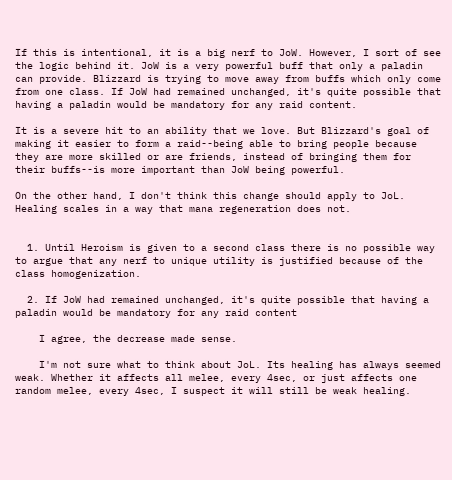If this is intentional, it is a big nerf to JoW. However, I sort of see the logic behind it. JoW is a very powerful buff that only a paladin can provide. Blizzard is trying to move away from buffs which only come from one class. If JoW had remained unchanged, it's quite possible that having a paladin would be mandatory for any raid content.

It is a severe hit to an ability that we love. But Blizzard's goal of making it easier to form a raid--being able to bring people because they are more skilled or are friends, instead of bringing them for their buffs--is more important than JoW being powerful.

On the other hand, I don't think this change should apply to JoL. Healing scales in a way that mana regeneration does not.


  1. Until Heroism is given to a second class there is no possible way to argue that any nerf to unique utility is justified because of the class homogenization.

  2. If JoW had remained unchanged, it's quite possible that having a paladin would be mandatory for any raid content

    I agree, the decrease made sense.

    I'm not sure what to think about JoL. Its healing has always seemed weak. Whether it affects all melee, every 4sec, or just affects one random melee, every 4sec, I suspect it will still be weak healing.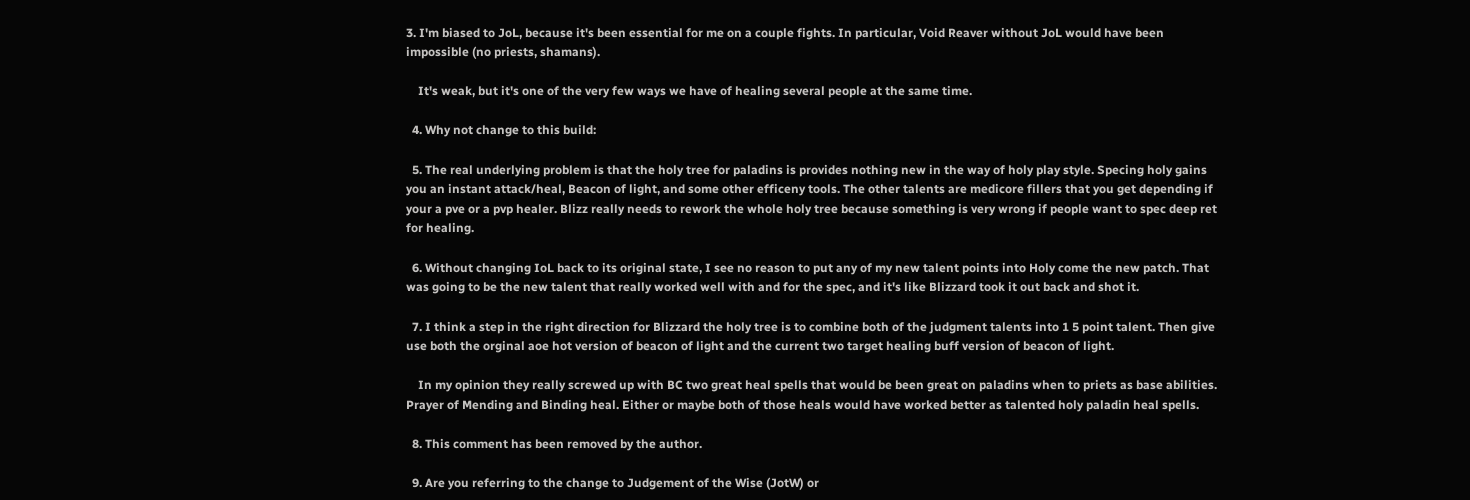3. I'm biased to JoL, because it's been essential for me on a couple fights. In particular, Void Reaver without JoL would have been impossible (no priests, shamans).

    It's weak, but it's one of the very few ways we have of healing several people at the same time.

  4. Why not change to this build:

  5. The real underlying problem is that the holy tree for paladins is provides nothing new in the way of holy play style. Specing holy gains you an instant attack/heal, Beacon of light, and some other efficeny tools. The other talents are medicore fillers that you get depending if your a pve or a pvp healer. Blizz really needs to rework the whole holy tree because something is very wrong if people want to spec deep ret for healing.

  6. Without changing IoL back to its original state, I see no reason to put any of my new talent points into Holy come the new patch. That was going to be the new talent that really worked well with and for the spec, and it's like Blizzard took it out back and shot it.

  7. I think a step in the right direction for Blizzard the holy tree is to combine both of the judgment talents into 1 5 point talent. Then give use both the orginal aoe hot version of beacon of light and the current two target healing buff version of beacon of light.

    In my opinion they really screwed up with BC two great heal spells that would be been great on paladins when to priets as base abilities. Prayer of Mending and Binding heal. Either or maybe both of those heals would have worked better as talented holy paladin heal spells.

  8. This comment has been removed by the author.

  9. Are you referring to the change to Judgement of the Wise (JotW) or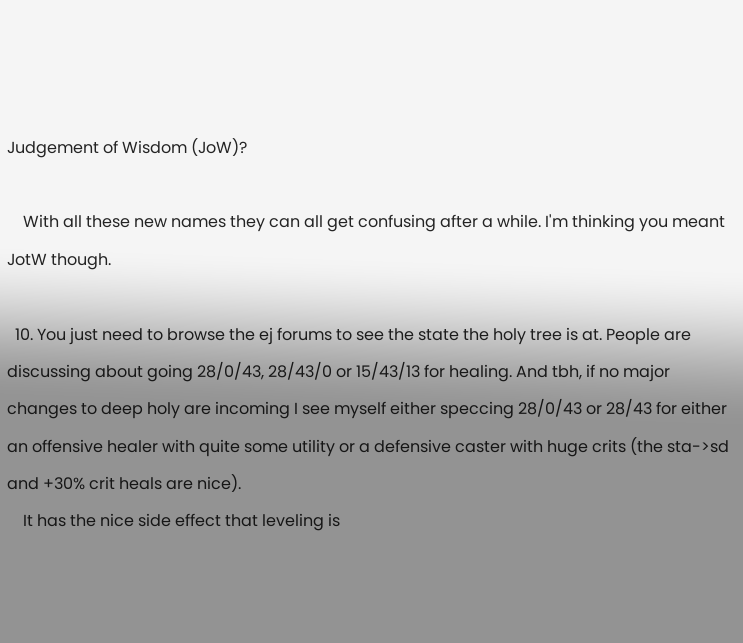Judgement of Wisdom (JoW)?

    With all these new names they can all get confusing after a while. I'm thinking you meant JotW though.

  10. You just need to browse the ej forums to see the state the holy tree is at. People are discussing about going 28/0/43, 28/43/0 or 15/43/13 for healing. And tbh, if no major changes to deep holy are incoming I see myself either speccing 28/0/43 or 28/43 for either an offensive healer with quite some utility or a defensive caster with huge crits (the sta->sd and +30% crit heals are nice).
    It has the nice side effect that leveling is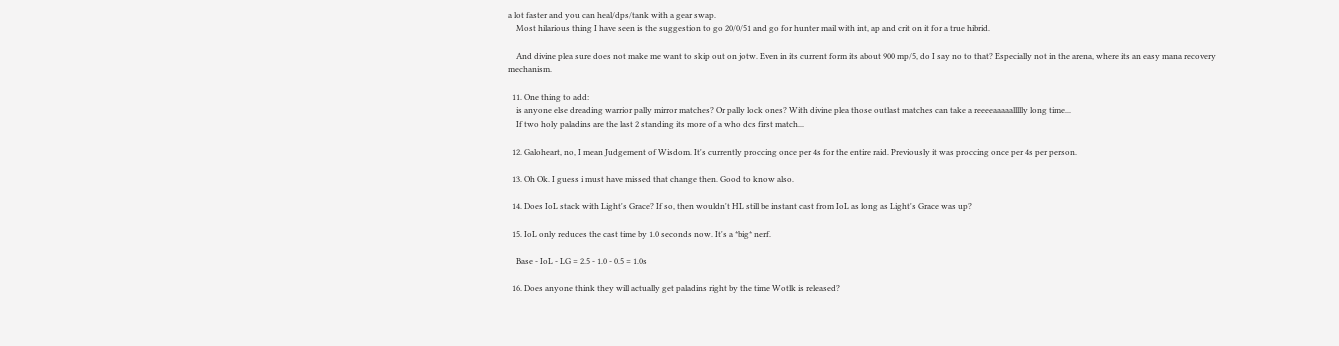a lot faster and you can heal/dps/tank with a gear swap.
    Most hilarious thing I have seen is the suggestion to go 20/0/51 and go for hunter mail with int, ap and crit on it for a true hibrid.

    And divine plea sure does not make me want to skip out on jotw. Even in its current form its about 900 mp/5, do I say no to that? Especially not in the arena, where its an easy mana recovery mechanism.

  11. One thing to add:
    is anyone else dreading warrior pally mirror matches? Or pally lock ones? With divine plea those outlast matches can take a reeeeaaaaallllly long time...
    If two holy paladins are the last 2 standing its more of a who dcs first match...

  12. Galoheart, no, I mean Judgement of Wisdom. It's currently proccing once per 4s for the entire raid. Previously it was proccing once per 4s per person.

  13. Oh Ok. I guess i must have missed that change then. Good to know also.

  14. Does IoL stack with Light's Grace? If so, then wouldn't HL still be instant cast from IoL as long as Light's Grace was up?

  15. IoL only reduces the cast time by 1.0 seconds now. It's a *big* nerf.

    Base - IoL - LG = 2.5 - 1.0 - 0.5 = 1.0s

  16. Does anyone think they will actually get paladins right by the time Wotlk is released?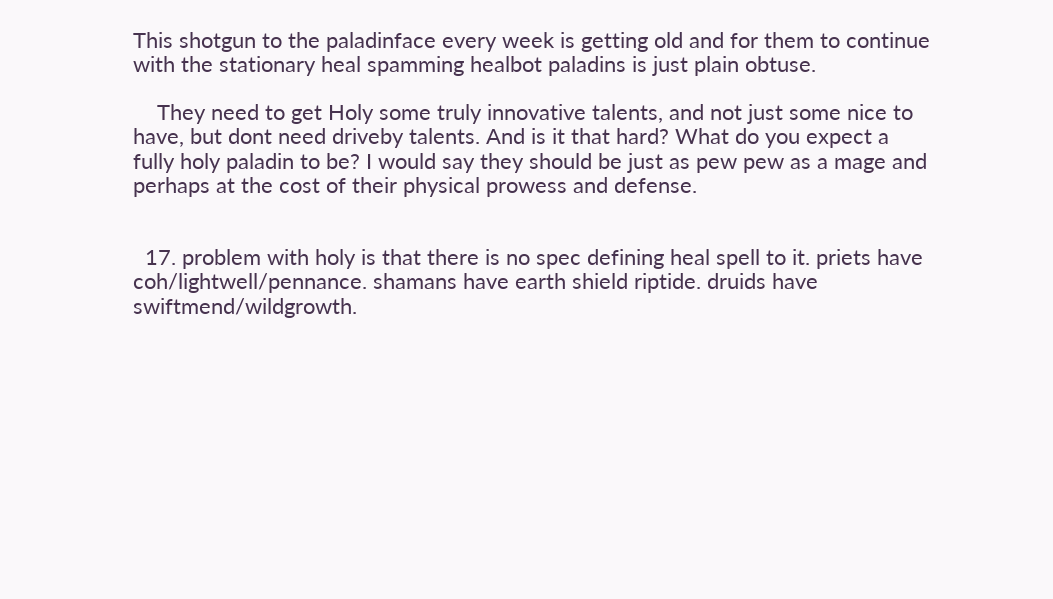This shotgun to the paladinface every week is getting old and for them to continue with the stationary heal spamming healbot paladins is just plain obtuse.

    They need to get Holy some truly innovative talents, and not just some nice to have, but dont need driveby talents. And is it that hard? What do you expect a fully holy paladin to be? I would say they should be just as pew pew as a mage and perhaps at the cost of their physical prowess and defense.


  17. problem with holy is that there is no spec defining heal spell to it. priets have coh/lightwell/pennance. shamans have earth shield riptide. druids have swiftmend/wildgrowth.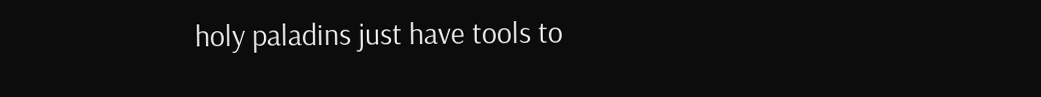holy paladins just have tools to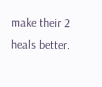make their 2 heals better.